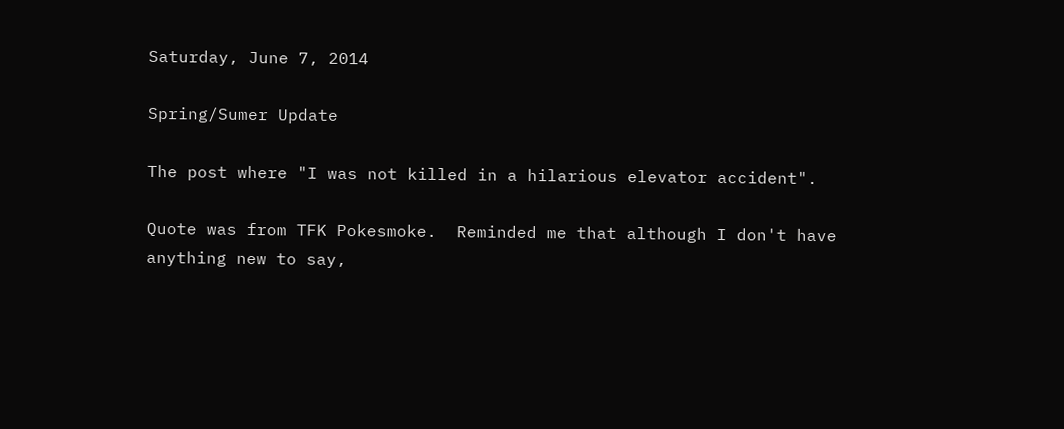Saturday, June 7, 2014

Spring/Sumer Update

The post where "I was not killed in a hilarious elevator accident".

Quote was from TFK Pokesmoke.  Reminded me that although I don't have anything new to say,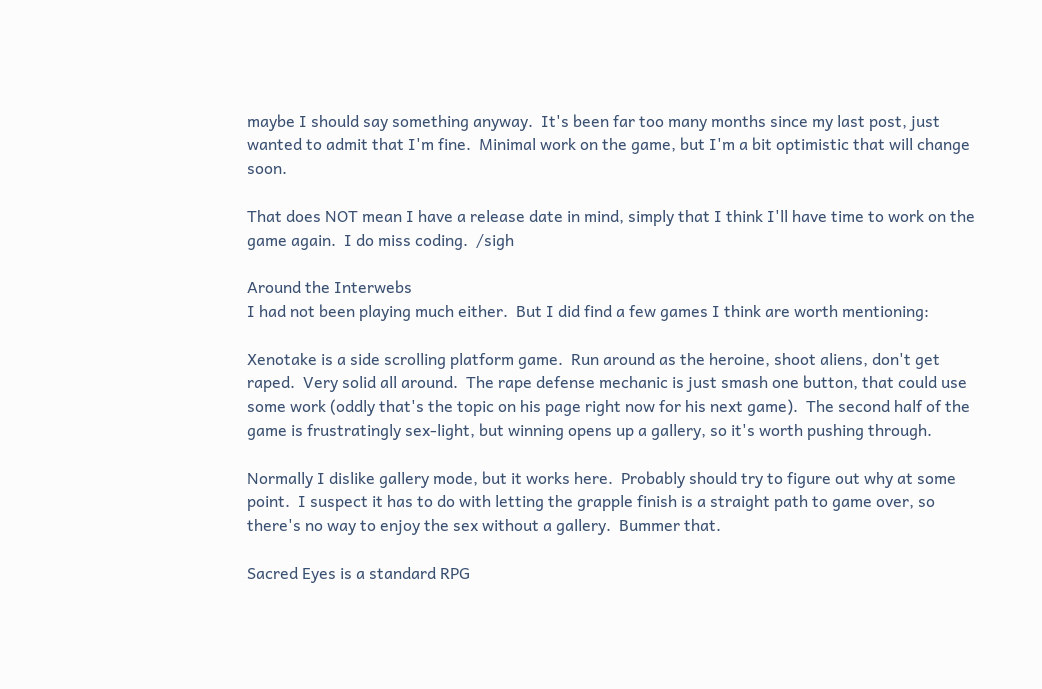maybe I should say something anyway.  It's been far too many months since my last post, just wanted to admit that I'm fine.  Minimal work on the game, but I'm a bit optimistic that will change soon.

That does NOT mean I have a release date in mind, simply that I think I'll have time to work on the game again.  I do miss coding.  /sigh

Around the Interwebs
I had not been playing much either.  But I did find a few games I think are worth mentioning:

Xenotake is a side scrolling platform game.  Run around as the heroine, shoot aliens, don't get raped.  Very solid all around.  The rape defense mechanic is just smash one button, that could use some work (oddly that's the topic on his page right now for his next game).  The second half of the game is frustratingly sex-light, but winning opens up a gallery, so it's worth pushing through.

Normally I dislike gallery mode, but it works here.  Probably should try to figure out why at some point.  I suspect it has to do with letting the grapple finish is a straight path to game over, so there's no way to enjoy the sex without a gallery.  Bummer that.

Sacred Eyes is a standard RPG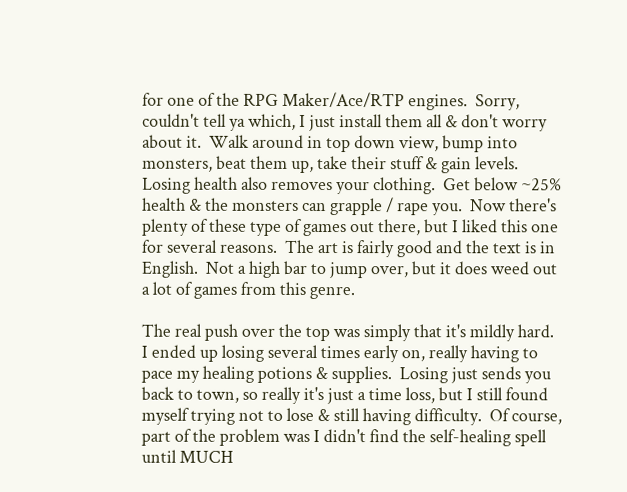for one of the RPG Maker/Ace/RTP engines.  Sorry, couldn't tell ya which, I just install them all & don't worry about it.  Walk around in top down view, bump into monsters, beat them up, take their stuff & gain levels.  Losing health also removes your clothing.  Get below ~25% health & the monsters can grapple / rape you.  Now there's plenty of these type of games out there, but I liked this one for several reasons.  The art is fairly good and the text is in English.  Not a high bar to jump over, but it does weed out a lot of games from this genre.

The real push over the top was simply that it's mildly hard.  I ended up losing several times early on, really having to pace my healing potions & supplies.  Losing just sends you back to town, so really it's just a time loss, but I still found myself trying not to lose & still having difficulty.  Of course, part of the problem was I didn't find the self-healing spell until MUCH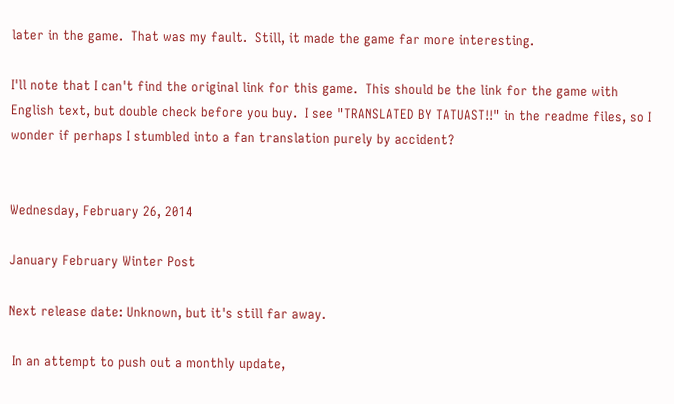later in the game.  That was my fault.  Still, it made the game far more interesting.

I'll note that I can't find the original link for this game.  This should be the link for the game with English text, but double check before you buy.  I see "TRANSLATED BY TATUAST!!" in the readme files, so I wonder if perhaps I stumbled into a fan translation purely by accident?


Wednesday, February 26, 2014

January February Winter Post

Next release date: Unknown, but it's still far away.

 In an attempt to push out a monthly update,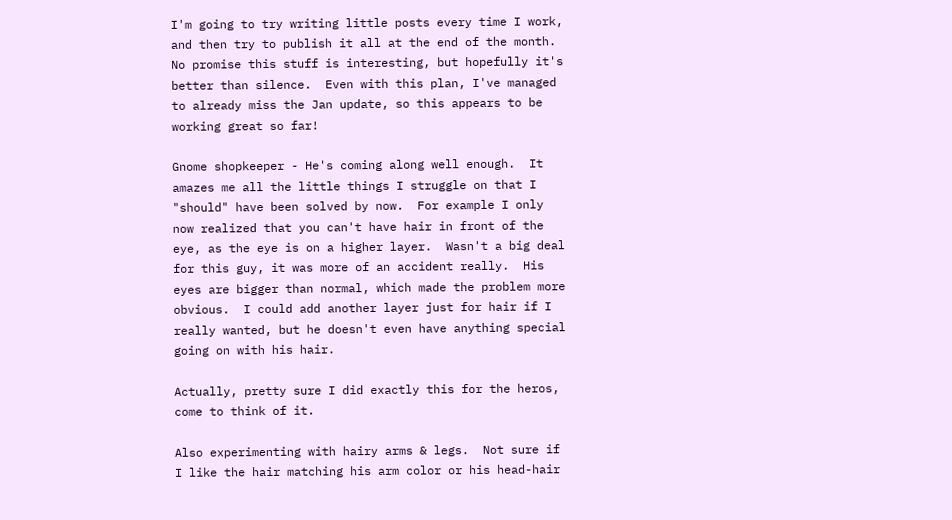I'm going to try writing little posts every time I work, and then try to publish it all at the end of the month.  No promise this stuff is interesting, but hopefully it's better than silence.  Even with this plan, I've managed to already miss the Jan update, so this appears to be working great so far!

Gnome shopkeeper - He's coming along well enough.  It amazes me all the little things I struggle on that I "should" have been solved by now.  For example I only now realized that you can't have hair in front of the eye, as the eye is on a higher layer.  Wasn't a big deal for this guy, it was more of an accident really.  His eyes are bigger than normal, which made the problem more obvious.  I could add another layer just for hair if I really wanted, but he doesn't even have anything special going on with his hair.

Actually, pretty sure I did exactly this for the heros, come to think of it.

Also experimenting with hairy arms & legs.  Not sure if I like the hair matching his arm color or his head-hair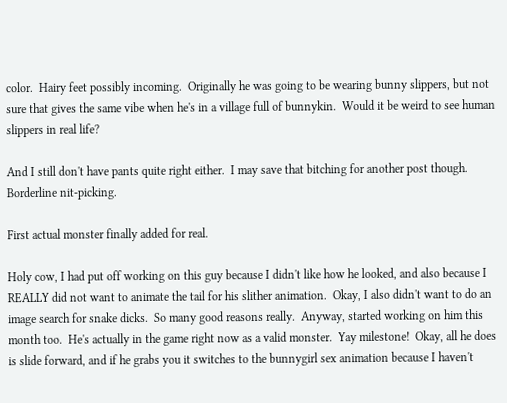color.  Hairy feet possibly incoming.  Originally he was going to be wearing bunny slippers, but not sure that gives the same vibe when he's in a village full of bunnykin.  Would it be weird to see human slippers in real life?

And I still don't have pants quite right either.  I may save that bitching for another post though.  Borderline nit-picking.

First actual monster finally added for real.

Holy cow, I had put off working on this guy because I didn't like how he looked, and also because I REALLY did not want to animate the tail for his slither animation.  Okay, I also didn't want to do an image search for snake dicks.  So many good reasons really.  Anyway, started working on him this month too.  He's actually in the game right now as a valid monster.  Yay milestone!  Okay, all he does is slide forward, and if he grabs you it switches to the bunnygirl sex animation because I haven't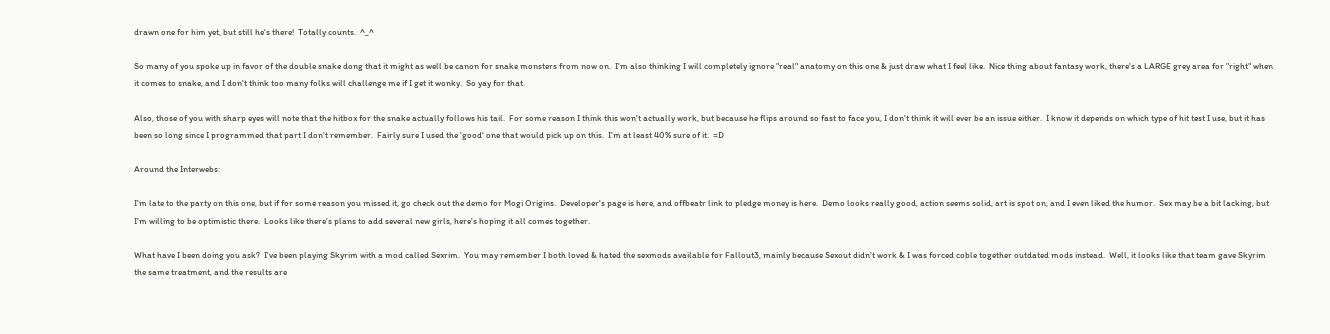drawn one for him yet, but still he's there!  Totally counts.  ^_^

So many of you spoke up in favor of the double snake dong that it might as well be canon for snake monsters from now on.  I'm also thinking I will completely ignore "real" anatomy on this one & just draw what I feel like.  Nice thing about fantasy work, there's a LARGE grey area for "right" when it comes to snake, and I don't think too many folks will challenge me if I get it wonky.  So yay for that.

Also, those of you with sharp eyes will note that the hitbox for the snake actually follows his tail.  For some reason I think this won't actually work, but because he flips around so fast to face you, I don't think it will ever be an issue either.  I know it depends on which type of hit test I use, but it has been so long since I programmed that part I don't remember.  Fairly sure I used the 'good' one that would pick up on this.  I'm at least 40% sure of it.  =D

Around the Interwebs:

I'm late to the party on this one, but if for some reason you missed it, go check out the demo for Mogi Origins.  Developer's page is here, and offbeatr link to pledge money is here.  Demo looks really good, action seems solid, art is spot on, and I even liked the humor.  Sex may be a bit lacking, but I'm willing to be optimistic there.  Looks like there's plans to add several new girls, here's hoping it all comes together.

What have I been doing you ask?  I've been playing Skyrim with a mod called Sexrim.  You may remember I both loved & hated the sexmods available for Fallout3, mainly because Sexout didn't work & I was forced coble together outdated mods instead.  Well, it looks like that team gave Skyrim the same treatment, and the results are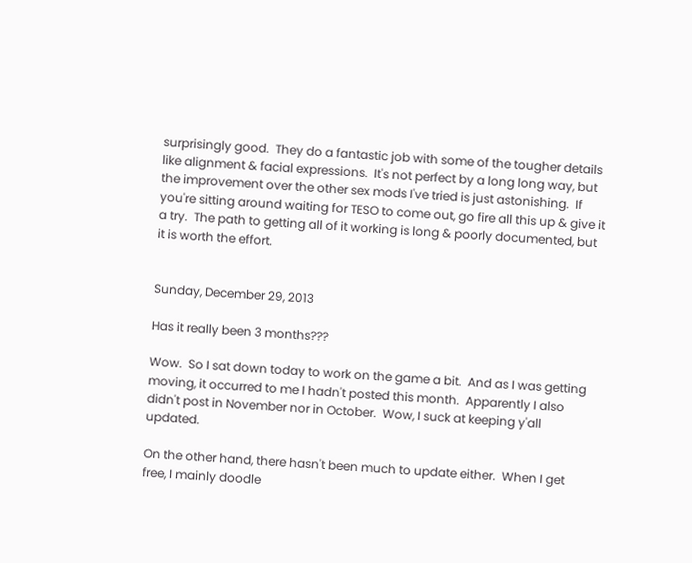surprisingly good.  They do a fantastic job with some of the tougher details like alignment & facial expressions.  It's not perfect by a long long way, but the improvement over the other sex mods I've tried is just astonishing.  If you're sitting around waiting for TESO to come out, go fire all this up & give it a try.  The path to getting all of it working is long & poorly documented, but it is worth the effort.


Sunday, December 29, 2013

Has it really been 3 months???

Wow.  So I sat down today to work on the game a bit.  And as I was getting moving, it occurred to me I hadn't posted this month.  Apparently I also didn't post in November nor in October.  Wow, I suck at keeping y'all updated.

On the other hand, there hasn't been much to update either.  When I get free, I mainly doodle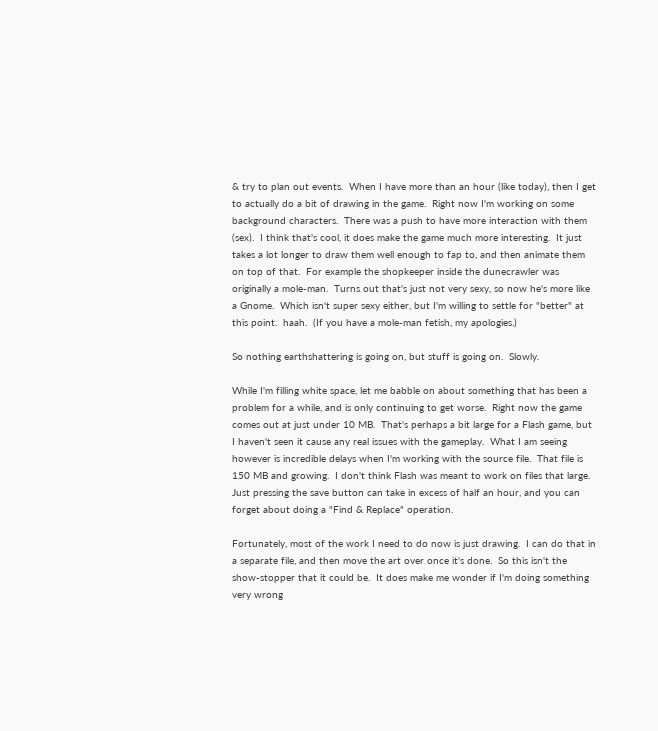& try to plan out events.  When I have more than an hour (like today), then I get to actually do a bit of drawing in the game.  Right now I'm working on some background characters.  There was a push to have more interaction with them (sex).  I think that's cool, it does make the game much more interesting.  It just takes a lot longer to draw them well enough to fap to, and then animate them on top of that.  For example the shopkeeper inside the dunecrawler was originally a mole-man.  Turns out that's just not very sexy, so now he's more like a Gnome.  Which isn't super sexy either, but I'm willing to settle for "better" at this point.  haah.  (If you have a mole-man fetish, my apologies.)

So nothing earthshattering is going on, but stuff is going on.  Slowly.

While I'm filling white space, let me babble on about something that has been a problem for a while, and is only continuing to get worse.  Right now the game comes out at just under 10 MB.  That's perhaps a bit large for a Flash game, but I haven't seen it cause any real issues with the gameplay.  What I am seeing however is incredible delays when I'm working with the source file.  That file is 150 MB and growing.  I don't think Flash was meant to work on files that large.  Just pressing the save button can take in excess of half an hour, and you can forget about doing a "Find & Replace" operation.

Fortunately, most of the work I need to do now is just drawing.  I can do that in a separate file, and then move the art over once it's done.  So this isn't the show-stopper that it could be.  It does make me wonder if I'm doing something very wrong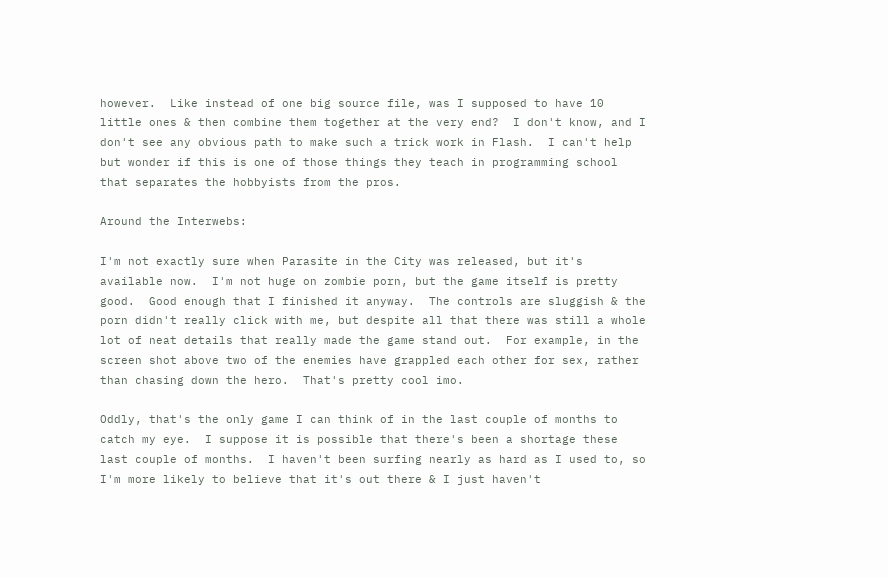however.  Like instead of one big source file, was I supposed to have 10 little ones & then combine them together at the very end?  I don't know, and I don't see any obvious path to make such a trick work in Flash.  I can't help but wonder if this is one of those things they teach in programming school that separates the hobbyists from the pros.

Around the Interwebs:

I'm not exactly sure when Parasite in the City was released, but it's available now.  I'm not huge on zombie porn, but the game itself is pretty good.  Good enough that I finished it anyway.  The controls are sluggish & the porn didn't really click with me, but despite all that there was still a whole lot of neat details that really made the game stand out.  For example, in the screen shot above two of the enemies have grappled each other for sex, rather than chasing down the hero.  That's pretty cool imo.

Oddly, that's the only game I can think of in the last couple of months to catch my eye.  I suppose it is possible that there's been a shortage these last couple of months.  I haven't been surfing nearly as hard as I used to, so I'm more likely to believe that it's out there & I just haven't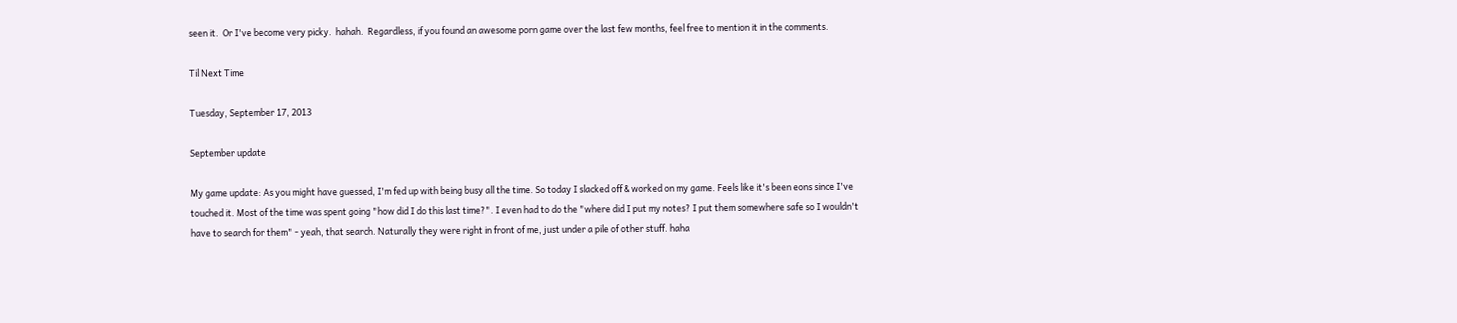seen it.  Or I've become very picky.  hahah.  Regardless, if you found an awesome porn game over the last few months, feel free to mention it in the comments.

Til Next Time

Tuesday, September 17, 2013

September update

My game update: As you might have guessed, I'm fed up with being busy all the time. So today I slacked off & worked on my game. Feels like it's been eons since I've touched it. Most of the time was spent going "how did I do this last time?". I even had to do the "where did I put my notes? I put them somewhere safe so I wouldn't have to search for them" - yeah, that search. Naturally they were right in front of me, just under a pile of other stuff. haha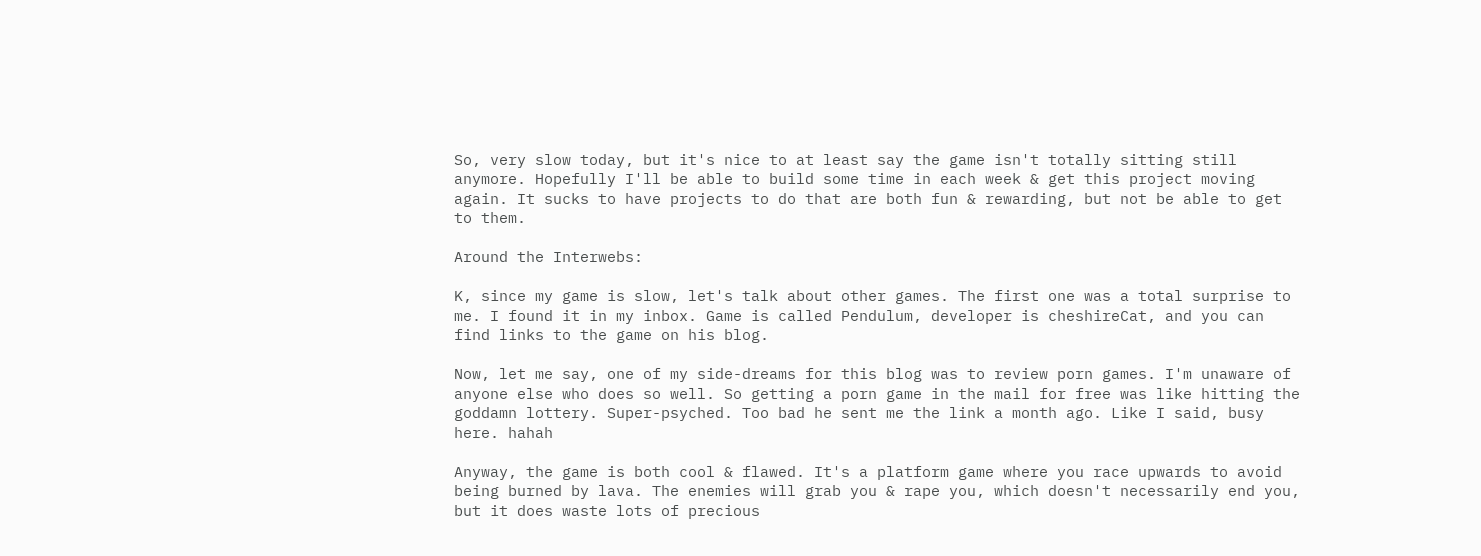So, very slow today, but it's nice to at least say the game isn't totally sitting still anymore. Hopefully I'll be able to build some time in each week & get this project moving again. It sucks to have projects to do that are both fun & rewarding, but not be able to get to them.

Around the Interwebs:

K, since my game is slow, let's talk about other games. The first one was a total surprise to me. I found it in my inbox. Game is called Pendulum, developer is cheshireCat, and you can find links to the game on his blog.

Now, let me say, one of my side-dreams for this blog was to review porn games. I'm unaware of anyone else who does so well. So getting a porn game in the mail for free was like hitting the goddamn lottery. Super-psyched. Too bad he sent me the link a month ago. Like I said, busy here. hahah

Anyway, the game is both cool & flawed. It's a platform game where you race upwards to avoid being burned by lava. The enemies will grab you & rape you, which doesn't necessarily end you, but it does waste lots of precious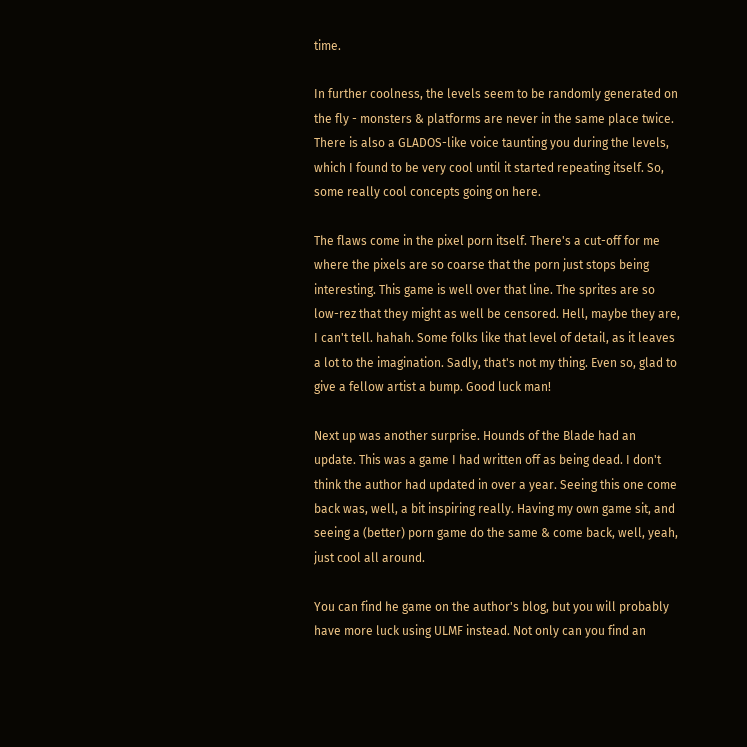time.

In further coolness, the levels seem to be randomly generated on the fly - monsters & platforms are never in the same place twice. There is also a GLADOS-like voice taunting you during the levels, which I found to be very cool until it started repeating itself. So, some really cool concepts going on here.

The flaws come in the pixel porn itself. There's a cut-off for me where the pixels are so coarse that the porn just stops being interesting. This game is well over that line. The sprites are so low-rez that they might as well be censored. Hell, maybe they are, I can't tell. hahah. Some folks like that level of detail, as it leaves a lot to the imagination. Sadly, that's not my thing. Even so, glad to give a fellow artist a bump. Good luck man!

Next up was another surprise. Hounds of the Blade had an update. This was a game I had written off as being dead. I don't think the author had updated in over a year. Seeing this one come back was, well, a bit inspiring really. Having my own game sit, and seeing a (better) porn game do the same & come back, well, yeah, just cool all around.

You can find he game on the author's blog, but you will probably have more luck using ULMF instead. Not only can you find an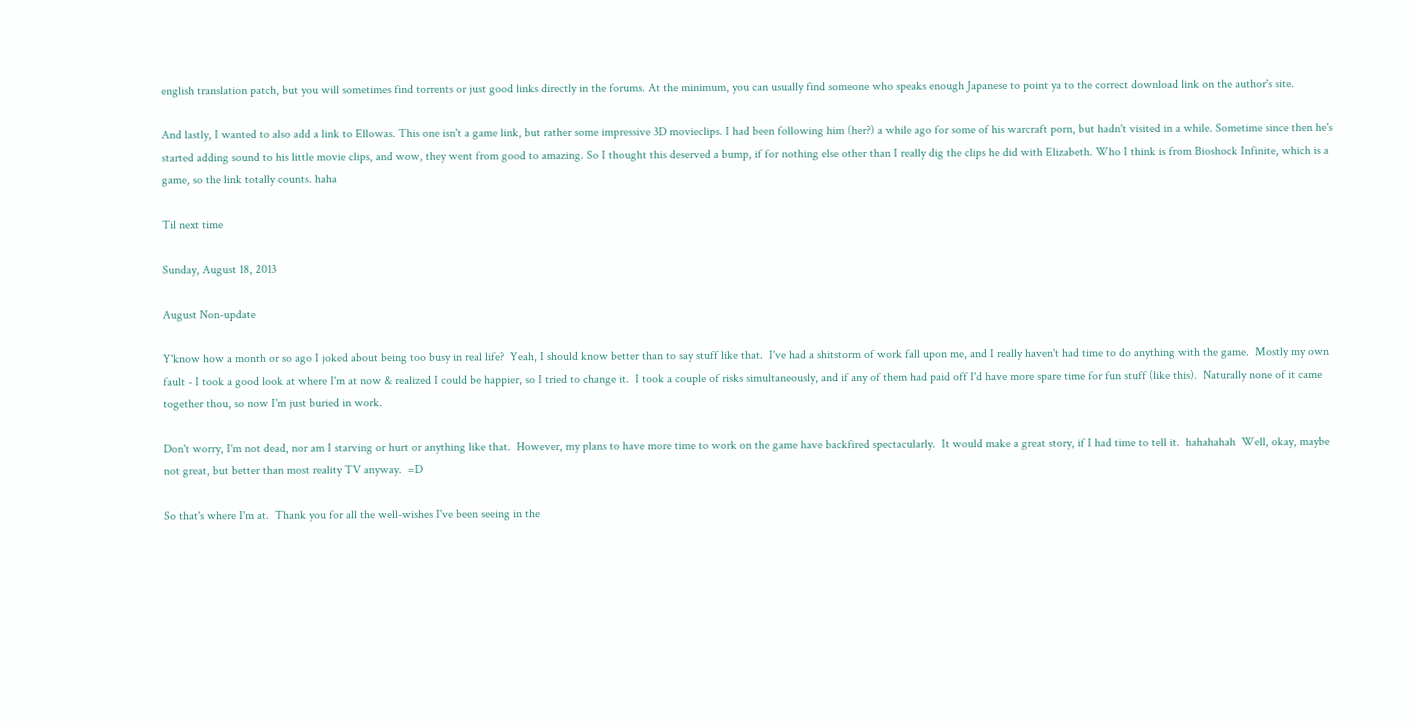english translation patch, but you will sometimes find torrents or just good links directly in the forums. At the minimum, you can usually find someone who speaks enough Japanese to point ya to the correct download link on the author's site.

And lastly, I wanted to also add a link to Ellowas. This one isn't a game link, but rather some impressive 3D movieclips. I had been following him (her?) a while ago for some of his warcraft porn, but hadn't visited in a while. Sometime since then he's started adding sound to his little movie clips, and wow, they went from good to amazing. So I thought this deserved a bump, if for nothing else other than I really dig the clips he did with Elizabeth. Who I think is from Bioshock Infinite, which is a game, so the link totally counts. haha

Til next time

Sunday, August 18, 2013

August Non-update

Y'know how a month or so ago I joked about being too busy in real life?  Yeah, I should know better than to say stuff like that.  I've had a shitstorm of work fall upon me, and I really haven't had time to do anything with the game.  Mostly my own fault - I took a good look at where I'm at now & realized I could be happier, so I tried to change it.  I took a couple of risks simultaneously, and if any of them had paid off I'd have more spare time for fun stuff (like this).  Naturally none of it came together thou, so now I'm just buried in work.

Don't worry, I'm not dead, nor am I starving or hurt or anything like that.  However, my plans to have more time to work on the game have backfired spectacularly.  It would make a great story, if I had time to tell it.  hahahahah  Well, okay, maybe not great, but better than most reality TV anyway.  =D

So that's where I'm at.  Thank you for all the well-wishes I've been seeing in the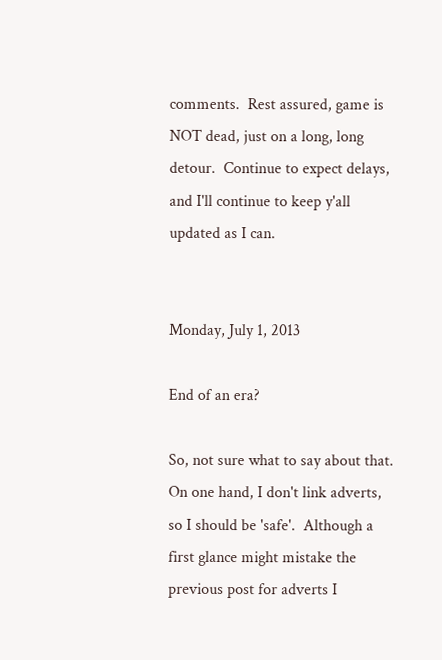comments.  Rest assured, game is NOT dead, just on a long, long detour.  Continue to expect delays, and I'll continue to keep y'all updated as I can.


Monday, July 1, 2013

End of an era?

So, not sure what to say about that.  On one hand, I don't link adverts, so I should be 'safe'.  Although a first glance might mistake the previous post for adverts I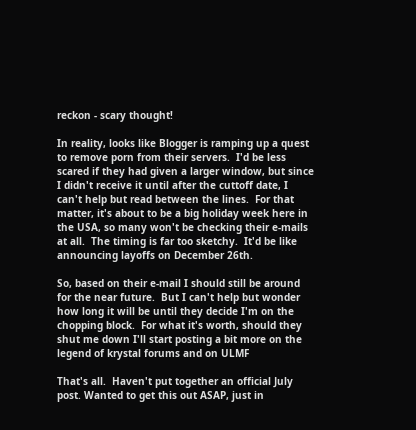reckon - scary thought!

In reality, looks like Blogger is ramping up a quest to remove porn from their servers.  I'd be less scared if they had given a larger window, but since I didn't receive it until after the cuttoff date, I can't help but read between the lines.  For that matter, it's about to be a big holiday week here in the USA, so many won't be checking their e-mails at all.  The timing is far too sketchy.  It'd be like announcing layoffs on December 26th.

So, based on their e-mail I should still be around for the near future.  But I can't help but wonder how long it will be until they decide I'm on the chopping block.  For what it's worth, should they shut me down I'll start posting a bit more on the legend of krystal forums and on ULMF

That's all.  Haven't put together an official July post. Wanted to get this out ASAP, just in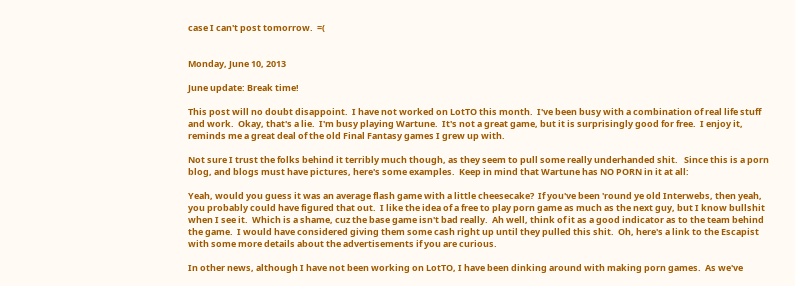case I can't post tomorrow.  =(


Monday, June 10, 2013

June update: Break time!

This post will no doubt disappoint.  I have not worked on LotTO this month.  I've been busy with a combination of real life stuff and work.  Okay, that's a lie.  I'm busy playing Wartune.  It's not a great game, but it is surprisingly good for free.  I enjoy it, reminds me a great deal of the old Final Fantasy games I grew up with.

Not sure I trust the folks behind it terribly much though, as they seem to pull some really underhanded shit.   Since this is a porn blog, and blogs must have pictures, here's some examples.  Keep in mind that Wartune has NO PORN in it at all:

Yeah, would you guess it was an average flash game with a little cheesecake?  If you've been 'round ye old Interwebs, then yeah, you probably could have figured that out.  I like the idea of a free to play porn game as much as the next guy, but I know bullshit when I see it.  Which is a shame, cuz the base game isn't bad really.  Ah well, think of it as a good indicator as to the team behind the game.  I would have considered giving them some cash right up until they pulled this shit.  Oh, here's a link to the Escapist with some more details about the advertisements if you are curious.

In other news, although I have not been working on LotTO, I have been dinking around with making porn games.  As we've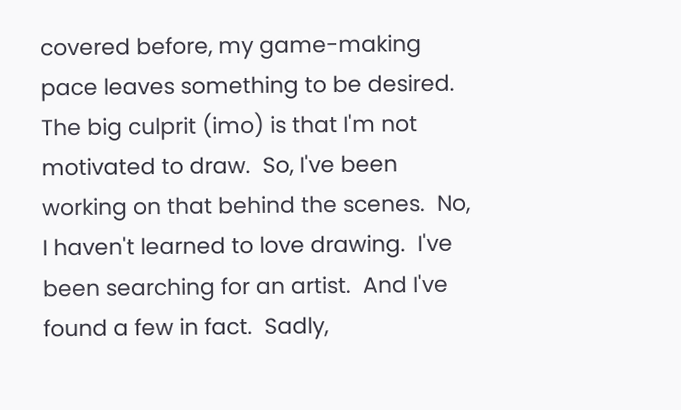covered before, my game-making pace leaves something to be desired.  The big culprit (imo) is that I'm not motivated to draw.  So, I've been working on that behind the scenes.  No, I haven't learned to love drawing.  I've been searching for an artist.  And I've found a few in fact.  Sadly,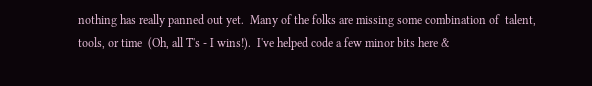nothing has really panned out yet.  Many of the folks are missing some combination of  talent,  tools, or time  (Oh, all T's - I wins!).  I've helped code a few minor bits here &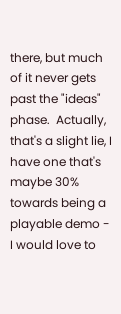there, but much of it never gets past the "ideas" phase.  Actually, that's a slight lie, I have one that's maybe 30% towards being a playable demo - I would love to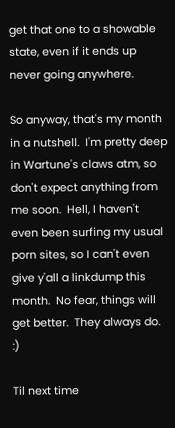get that one to a showable state, even if it ends up never going anywhere.

So anyway, that's my month in a nutshell.  I'm pretty deep in Wartune's claws atm, so don't expect anything from me soon.  Hell, I haven't even been surfing my usual porn sites, so I can't even give y'all a linkdump this month.  No fear, things will get better.  They always do.  :)

Til next time